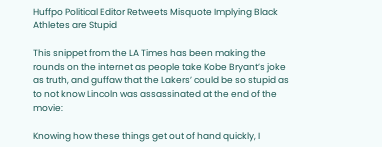Huffpo Political Editor Retweets Misquote Implying Black Athletes are Stupid

This snippet from the LA Times has been making the rounds on the internet as people take Kobe Bryant’s joke as truth, and guffaw that the Lakers’ could be so stupid as to not know Lincoln was assassinated at the end of the movie:

Knowing how these things get out of hand quickly, I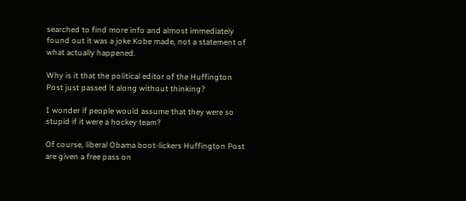searched to find more info and almost immediately found out it was a joke Kobe made, not a statement of what actually happened.

Why is it that the political editor of the Huffington Post just passed it along without thinking?

I wonder if people would assume that they were so stupid if it were a hockey team?

Of course, liberal Obama boot-lickers Huffington Post are given a free pass on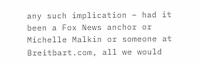any such implication – had it been a Fox News anchor or Michelle Malkin or someone at Breitbart.com, all we would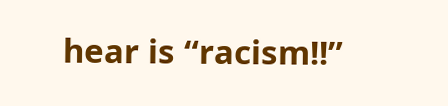hear is “racism!!”